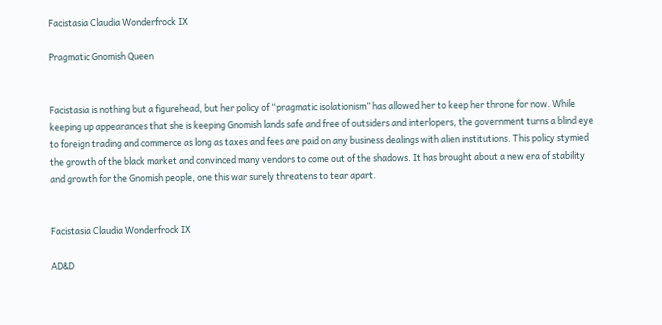Facistasia Claudia Wonderfrock IX

Pragmatic Gnomish Queen


Facistasia is nothing but a figurehead, but her policy of “pragmatic isolationism” has allowed her to keep her throne for now. While keeping up appearances that she is keeping Gnomish lands safe and free of outsiders and interlopers, the government turns a blind eye to foreign trading and commerce as long as taxes and fees are paid on any business dealings with alien institutions. This policy stymied the growth of the black market and convinced many vendors to come out of the shadows. It has brought about a new era of stability and growth for the Gnomish people, one this war surely threatens to tear apart.


Facistasia Claudia Wonderfrock IX

AD&D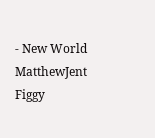- New World MatthewJent Figgy